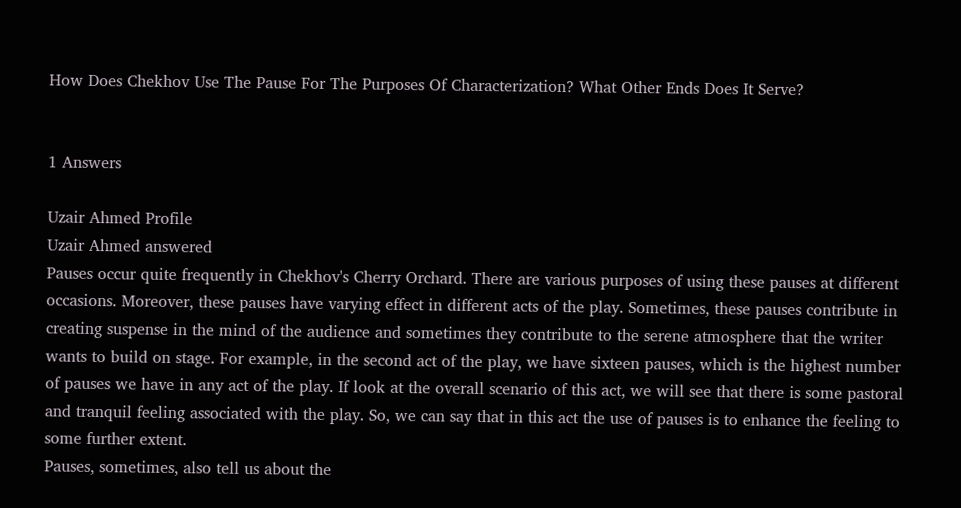How Does Chekhov Use The Pause For The Purposes Of Characterization? What Other Ends Does It Serve?


1 Answers

Uzair Ahmed Profile
Uzair Ahmed answered
Pauses occur quite frequently in Chekhov's Cherry Orchard. There are various purposes of using these pauses at different occasions. Moreover, these pauses have varying effect in different acts of the play. Sometimes, these pauses contribute in creating suspense in the mind of the audience and sometimes they contribute to the serene atmosphere that the writer wants to build on stage. For example, in the second act of the play, we have sixteen pauses, which is the highest number of pauses we have in any act of the play. If look at the overall scenario of this act, we will see that there is some pastoral and tranquil feeling associated with the play. So, we can say that in this act the use of pauses is to enhance the feeling to some further extent.
Pauses, sometimes, also tell us about the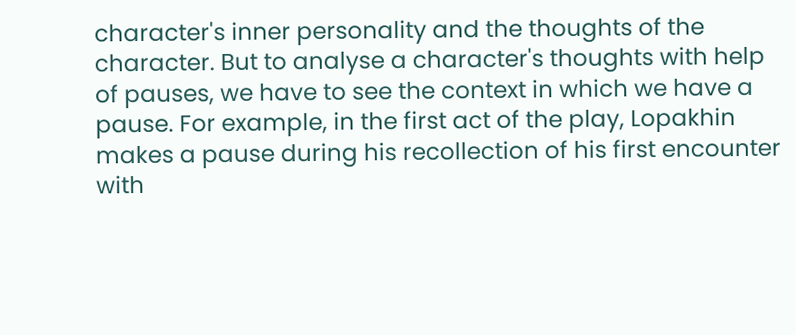character's inner personality and the thoughts of the character. But to analyse a character's thoughts with help of pauses, we have to see the context in which we have a pause. For example, in the first act of the play, Lopakhin makes a pause during his recollection of his first encounter with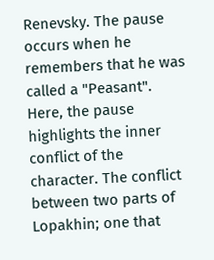Renevsky. The pause occurs when he remembers that he was called a "Peasant". Here, the pause highlights the inner conflict of the character. The conflict between two parts of Lopakhin; one that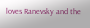loves Ranevsky and the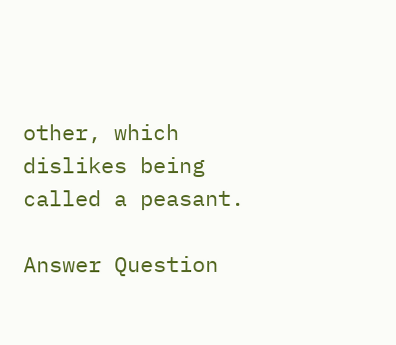other, which dislikes being called a peasant.

Answer Question